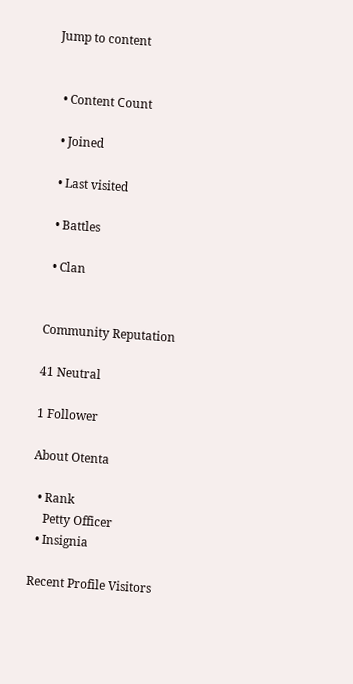Jump to content


  • Content Сount

  • Joined

  • Last visited

  • Battles

  • Clan


Community Reputation

41 Neutral

1 Follower

About Otenta

  • Rank
    Petty Officer
  • Insignia

Recent Profile Visitors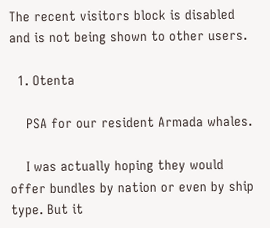The recent visitors block is disabled and is not being shown to other users.

  1. Otenta

    PSA for our resident Armada whales.

    I was actually hoping they would offer bundles by nation or even by ship type. But it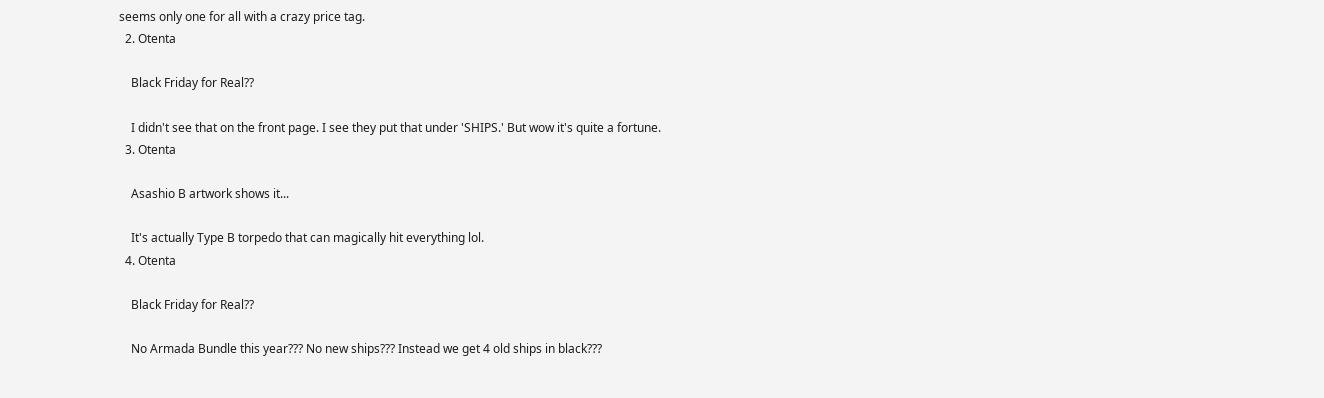seems only one for all with a crazy price tag.
  2. Otenta

    Black Friday for Real??

    I didn't see that on the front page. I see they put that under 'SHIPS.' But wow it's quite a fortune.
  3. Otenta

    Asashio B artwork shows it...

    It's actually Type B torpedo that can magically hit everything lol.
  4. Otenta

    Black Friday for Real??

    No Armada Bundle this year??? No new ships??? Instead we get 4 old ships in black???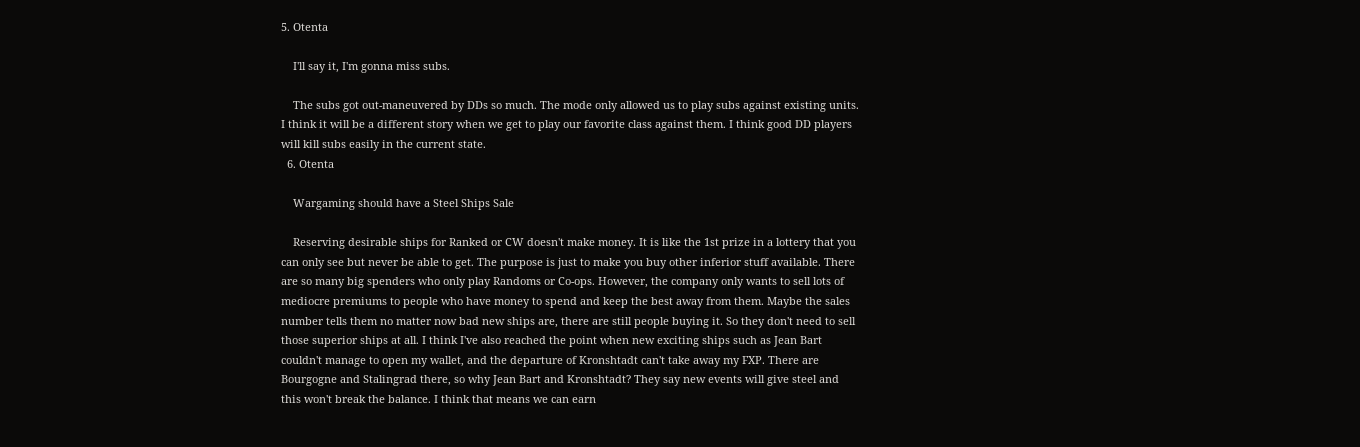5. Otenta

    I'll say it, I'm gonna miss subs.

    The subs got out-maneuvered by DDs so much. The mode only allowed us to play subs against existing units. I think it will be a different story when we get to play our favorite class against them. I think good DD players will kill subs easily in the current state.
  6. Otenta

    Wargaming should have a Steel Ships Sale

    Reserving desirable ships for Ranked or CW doesn't make money. It is like the 1st prize in a lottery that you can only see but never be able to get. The purpose is just to make you buy other inferior stuff available. There are so many big spenders who only play Randoms or Co-ops. However, the company only wants to sell lots of mediocre premiums to people who have money to spend and keep the best away from them. Maybe the sales number tells them no matter now bad new ships are, there are still people buying it. So they don't need to sell those superior ships at all. I think I've also reached the point when new exciting ships such as Jean Bart couldn't manage to open my wallet, and the departure of Kronshtadt can't take away my FXP. There are Bourgogne and Stalingrad there, so why Jean Bart and Kronshtadt? They say new events will give steel and this won't break the balance. I think that means we can earn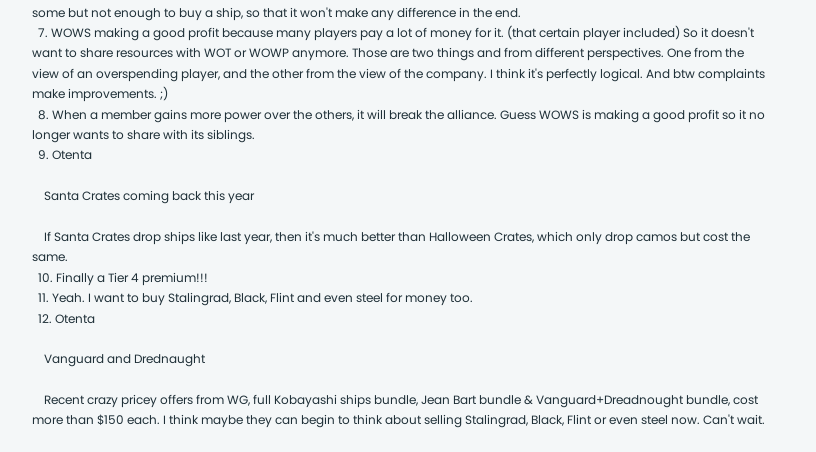some but not enough to buy a ship, so that it won't make any difference in the end.
  7. WOWS making a good profit because many players pay a lot of money for it. (that certain player included) So it doesn't want to share resources with WOT or WOWP anymore. Those are two things and from different perspectives. One from the view of an overspending player, and the other from the view of the company. I think it's perfectly logical. And btw complaints make improvements. ;)
  8. When a member gains more power over the others, it will break the alliance. Guess WOWS is making a good profit so it no longer wants to share with its siblings.
  9. Otenta

    Santa Crates coming back this year

    If Santa Crates drop ships like last year, then it's much better than Halloween Crates, which only drop camos but cost the same.
  10. Finally a Tier 4 premium!!!
  11. Yeah. I want to buy Stalingrad, Black, Flint and even steel for money too.
  12. Otenta

    Vanguard and Drednaught

    Recent crazy pricey offers from WG, full Kobayashi ships bundle, Jean Bart bundle & Vanguard+Dreadnought bundle, cost more than $150 each. I think maybe they can begin to think about selling Stalingrad, Black, Flint or even steel now. Can't wait.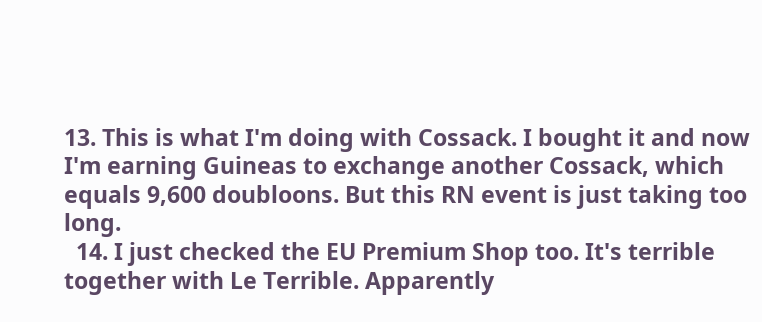13. This is what I'm doing with Cossack. I bought it and now I'm earning Guineas to exchange another Cossack, which equals 9,600 doubloons. But this RN event is just taking too long.
  14. I just checked the EU Premium Shop too. It's terrible together with Le Terrible. Apparently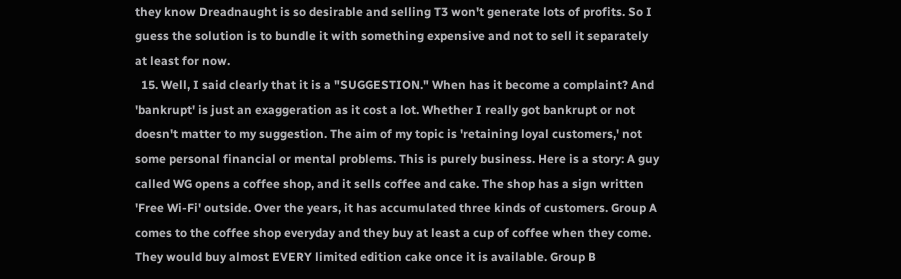they know Dreadnaught is so desirable and selling T3 won't generate lots of profits. So I guess the solution is to bundle it with something expensive and not to sell it separately at least for now.
  15. Well, I said clearly that it is a "SUGGESTION." When has it become a complaint? And 'bankrupt' is just an exaggeration as it cost a lot. Whether I really got bankrupt or not doesn't matter to my suggestion. The aim of my topic is 'retaining loyal customers,' not some personal financial or mental problems. This is purely business. Here is a story: A guy called WG opens a coffee shop, and it sells coffee and cake. The shop has a sign written 'Free Wi-Fi' outside. Over the years, it has accumulated three kinds of customers. Group A comes to the coffee shop everyday and they buy at least a cup of coffee when they come. They would buy almost EVERY limited edition cake once it is available. Group B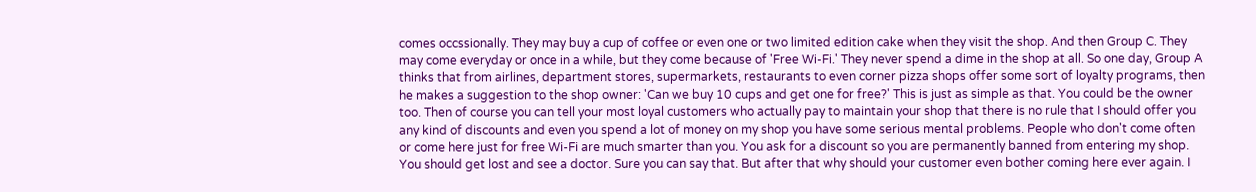comes occssionally. They may buy a cup of coffee or even one or two limited edition cake when they visit the shop. And then Group C. They may come everyday or once in a while, but they come because of 'Free Wi-Fi.' They never spend a dime in the shop at all. So one day, Group A thinks that from airlines, department stores, supermarkets, restaurants to even corner pizza shops offer some sort of loyalty programs, then he makes a suggestion to the shop owner: 'Can we buy 10 cups and get one for free?' This is just as simple as that. You could be the owner too. Then of course you can tell your most loyal customers who actually pay to maintain your shop that there is no rule that I should offer you any kind of discounts and even you spend a lot of money on my shop you have some serious mental problems. People who don't come often or come here just for free Wi-Fi are much smarter than you. You ask for a discount so you are permanently banned from entering my shop. You should get lost and see a doctor. Sure you can say that. But after that why should your customer even bother coming here ever again. I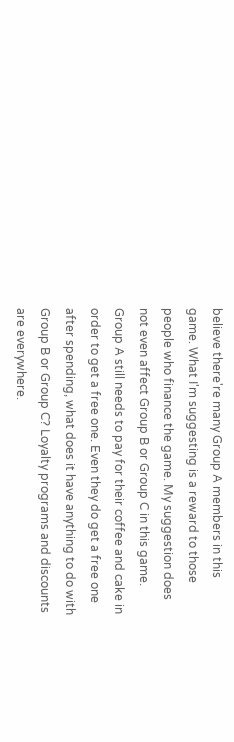believe there're many Group A members in this game. What I'm suggesting is a reward to those people who finance the game. My suggestion does not even affect Group B or Group C in this game. Group A still needs to pay for their coffee and cake in order to get a free one. Even they do get a free one after spending, what does it have anything to do with Group B or Group C? Loyalty programs and discounts are everywhere.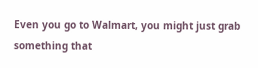Even you go to Walmart, you might just grab something that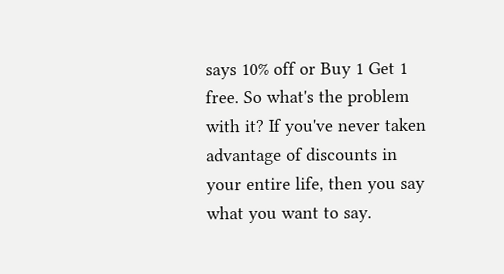says 10% off or Buy 1 Get 1 free. So what's the problem with it? If you've never taken advantage of discounts in your entire life, then you say what you want to say.